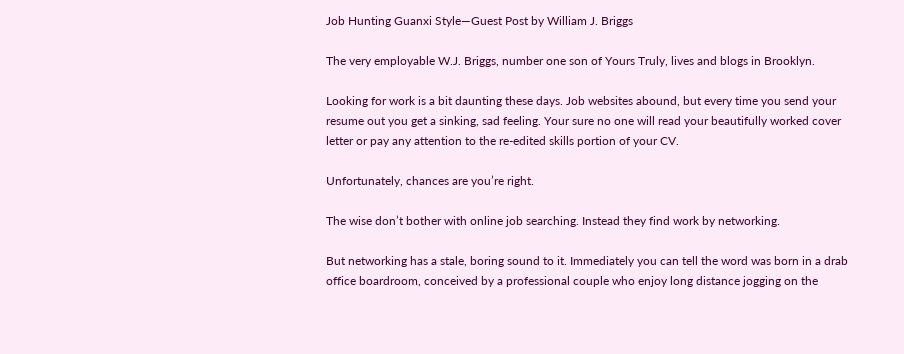Job Hunting Guanxi Style—Guest Post by William J. Briggs

The very employable W.J. Briggs, number one son of Yours Truly, lives and blogs in Brooklyn.

Looking for work is a bit daunting these days. Job websites abound, but every time you send your resume out you get a sinking, sad feeling. Your sure no one will read your beautifully worked cover letter or pay any attention to the re-edited skills portion of your CV.

Unfortunately, chances are you’re right.

The wise don’t bother with online job searching. Instead they find work by networking.

But networking has a stale, boring sound to it. Immediately you can tell the word was born in a drab office boardroom, conceived by a professional couple who enjoy long distance jogging on the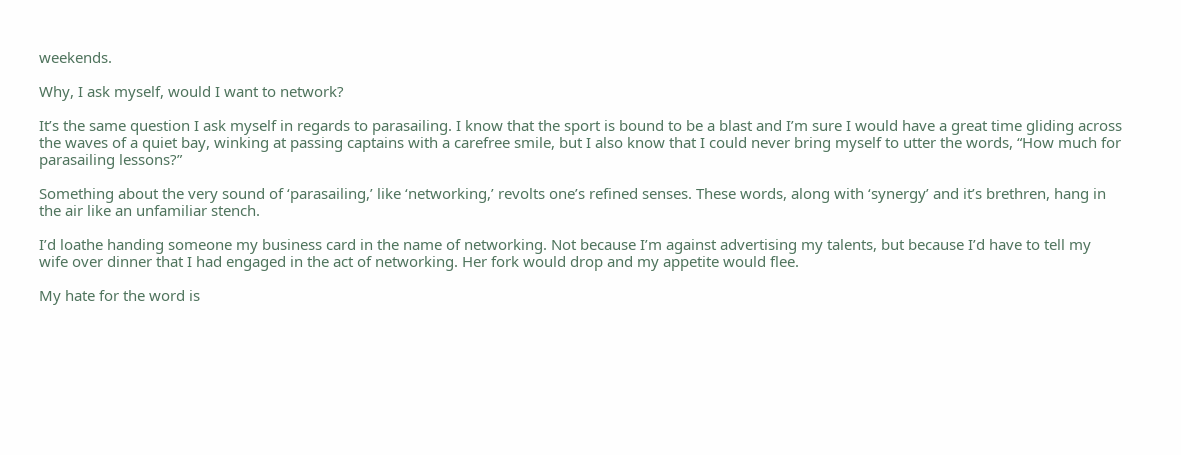weekends.

Why, I ask myself, would I want to network?

It’s the same question I ask myself in regards to parasailing. I know that the sport is bound to be a blast and I’m sure I would have a great time gliding across the waves of a quiet bay, winking at passing captains with a carefree smile, but I also know that I could never bring myself to utter the words, “How much for parasailing lessons?”

Something about the very sound of ‘parasailing,’ like ‘networking,’ revolts one’s refined senses. These words, along with ‘synergy’ and it’s brethren, hang in the air like an unfamiliar stench.

I’d loathe handing someone my business card in the name of networking. Not because I’m against advertising my talents, but because I’d have to tell my wife over dinner that I had engaged in the act of networking. Her fork would drop and my appetite would flee.

My hate for the word is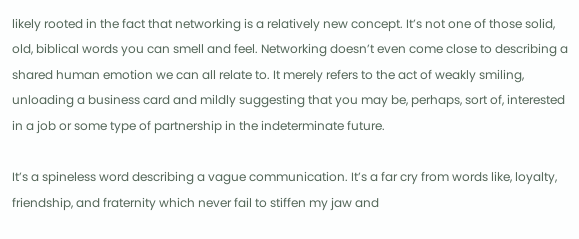likely rooted in the fact that networking is a relatively new concept. It’s not one of those solid, old, biblical words you can smell and feel. Networking doesn’t even come close to describing a shared human emotion we can all relate to. It merely refers to the act of weakly smiling, unloading a business card and mildly suggesting that you may be, perhaps, sort of, interested in a job or some type of partnership in the indeterminate future.

It’s a spineless word describing a vague communication. It’s a far cry from words like, loyalty, friendship, and fraternity which never fail to stiffen my jaw and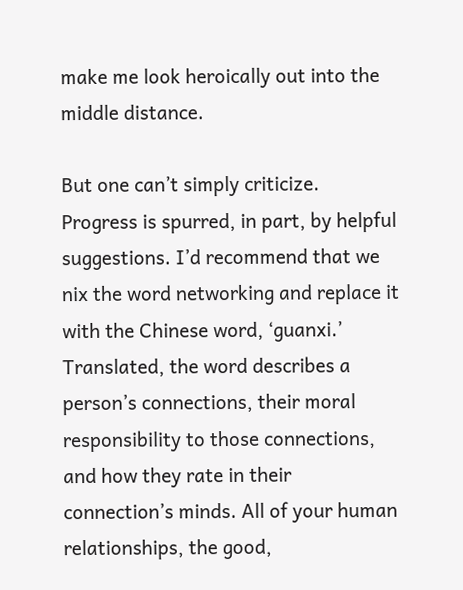make me look heroically out into the middle distance.

But one can’t simply criticize. Progress is spurred, in part, by helpful suggestions. I’d recommend that we nix the word networking and replace it with the Chinese word, ‘guanxi.’ Translated, the word describes a person’s connections, their moral responsibility to those connections, and how they rate in their connection’s minds. All of your human relationships, the good,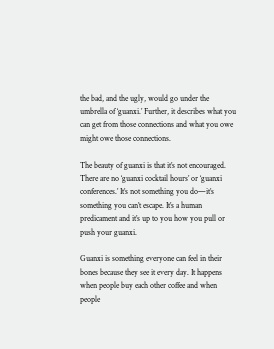the bad, and the ugly, would go under the umbrella of ‘guanxi.’ Further, it describes what you can get from those connections and what you owe might owe those connections.

The beauty of guanxi is that it’s not encouraged. There are no ‘guanxi cocktail hours’ or ‘guanxi conferences.’ It’s not something you do—it’s something you can’t escape. It’s a human predicament and it’s up to you how you pull or push your guanxi.

Guanxi is something everyone can feel in their bones because they see it every day. It happens when people buy each other coffee and when people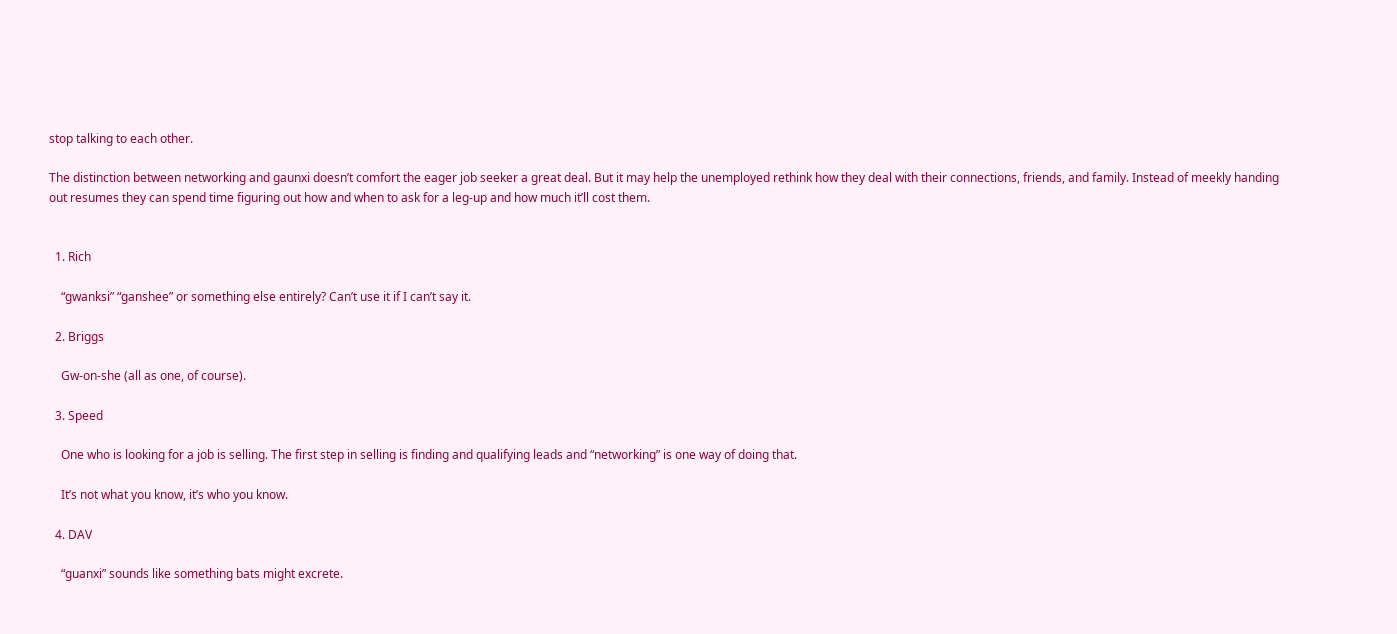stop talking to each other.

The distinction between networking and gaunxi doesn’t comfort the eager job seeker a great deal. But it may help the unemployed rethink how they deal with their connections, friends, and family. Instead of meekly handing out resumes they can spend time figuring out how and when to ask for a leg-up and how much it’ll cost them.


  1. Rich

    “gwanksi” “ganshee” or something else entirely? Can’t use it if I can’t say it.

  2. Briggs

    Gw-on-she (all as one, of course).

  3. Speed

    One who is looking for a job is selling. The first step in selling is finding and qualifying leads and “networking” is one way of doing that.

    It’s not what you know, it’s who you know.

  4. DAV

    “guanxi” sounds like something bats might excrete.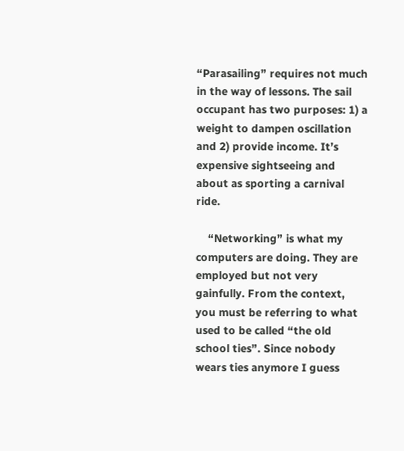“Parasailing” requires not much in the way of lessons. The sail occupant has two purposes: 1) a weight to dampen oscillation and 2) provide income. It’s expensive sightseeing and about as sporting a carnival ride.

    “Networking” is what my computers are doing. They are employed but not very gainfully. From the context, you must be referring to what used to be called “the old school ties”. Since nobody wears ties anymore I guess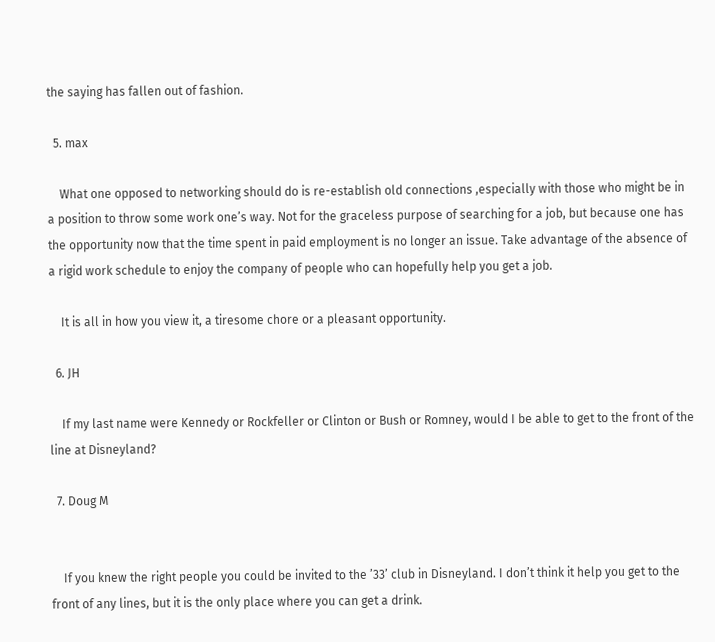the saying has fallen out of fashion.

  5. max

    What one opposed to networking should do is re-establish old connections ,especially with those who might be in a position to throw some work one’s way. Not for the graceless purpose of searching for a job, but because one has the opportunity now that the time spent in paid employment is no longer an issue. Take advantage of the absence of a rigid work schedule to enjoy the company of people who can hopefully help you get a job.

    It is all in how you view it, a tiresome chore or a pleasant opportunity.

  6. JH

    If my last name were Kennedy or Rockfeller or Clinton or Bush or Romney, would I be able to get to the front of the line at Disneyland?

  7. Doug M


    If you knew the right people you could be invited to the ’33’ club in Disneyland. I don’t think it help you get to the front of any lines, but it is the only place where you can get a drink.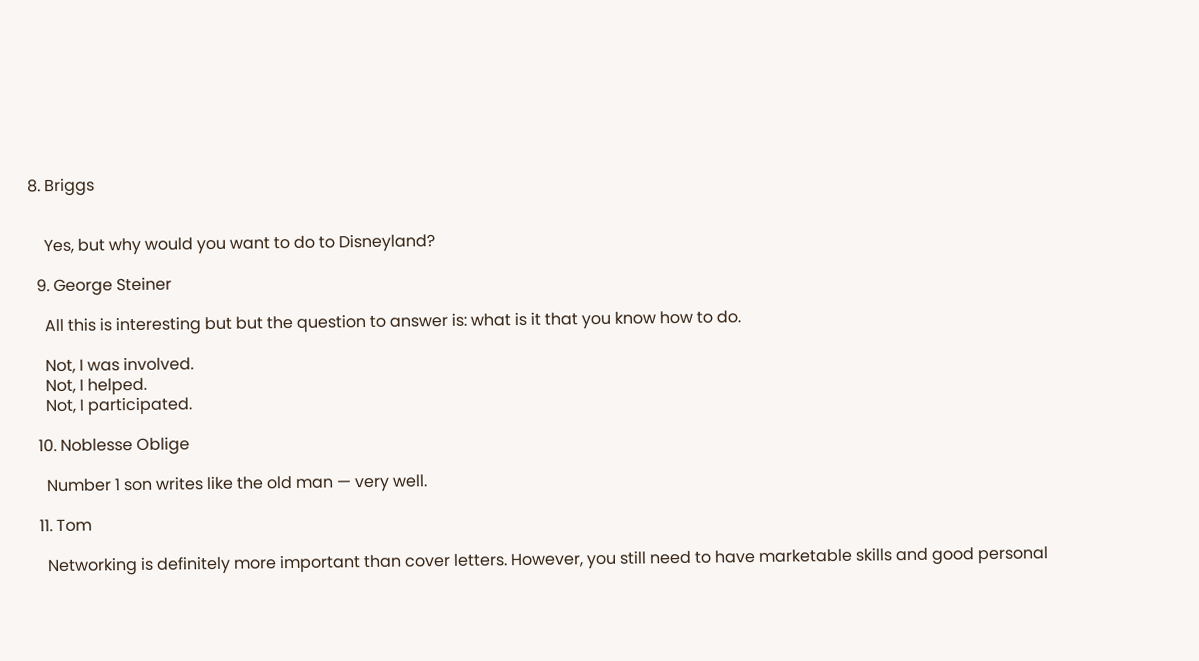8. Briggs


    Yes, but why would you want to do to Disneyland?

  9. George Steiner

    All this is interesting but but the question to answer is: what is it that you know how to do.

    Not, I was involved.
    Not, I helped.
    Not, I participated.

  10. Noblesse Oblige

    Number 1 son writes like the old man — very well.

  11. Tom

    Networking is definitely more important than cover letters. However, you still need to have marketable skills and good personal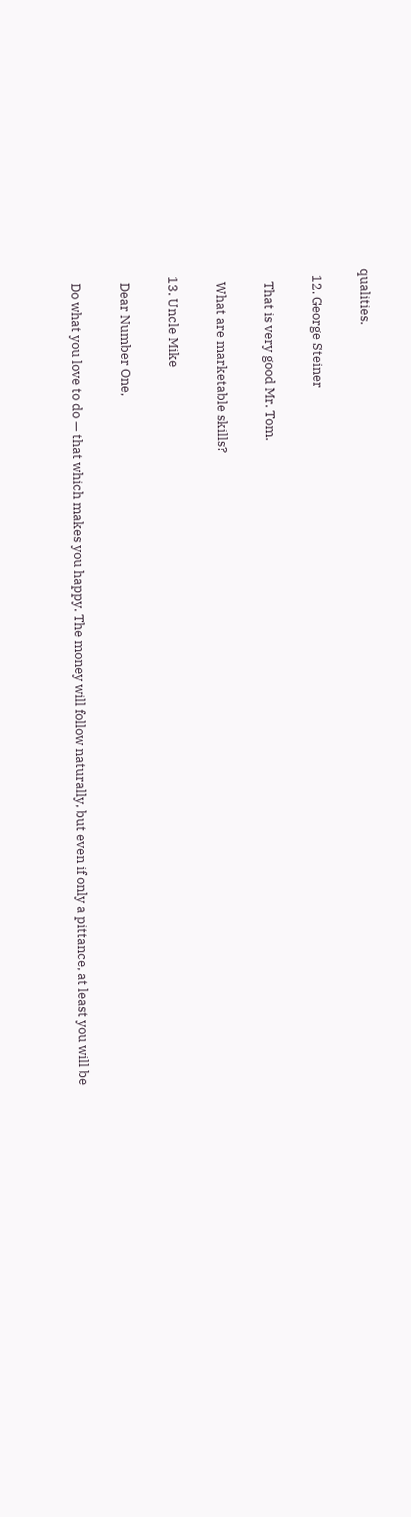qualities.

  12. George Steiner

    That is very good Mr. Tom.

    What are marketable skills?

  13. Uncle Mike

    Dear Number One,

    Do what you love to do — that which makes you happy. The money will follow naturally, but even if only a pittance, at least you will be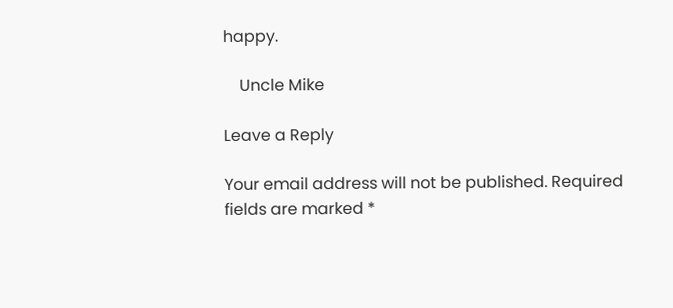happy.

    Uncle Mike

Leave a Reply

Your email address will not be published. Required fields are marked *